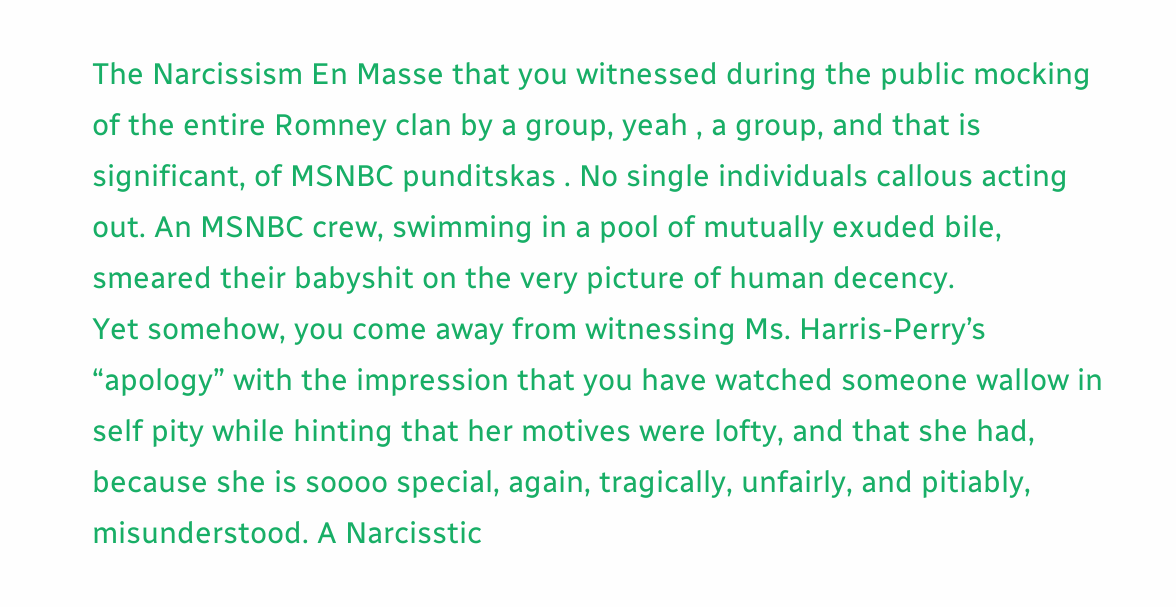The Narcissism En Masse that you witnessed during the public mocking of the entire Romney clan by a group, yeah , a group, and that is significant, of MSNBC punditskas . No single individuals callous acting out. An MSNBC crew, swimming in a pool of mutually exuded bile, smeared their babyshit on the very picture of human decency.
Yet somehow, you come away from witnessing Ms. Harris-Perry’s “apology” with the impression that you have watched someone wallow in self pity while hinting that her motives were lofty, and that she had, because she is soooo special, again, tragically, unfairly, and pitiably, misunderstood. A Narcisstic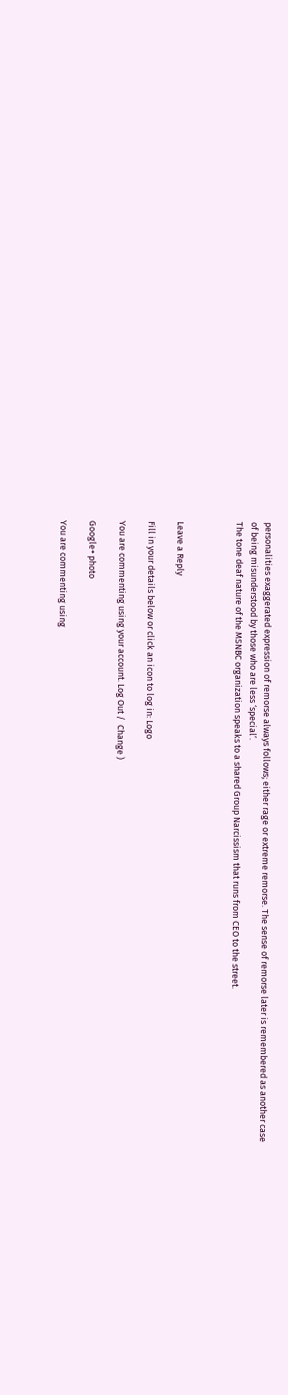personalities exaggerated expression of remorse always follows; either rage or extreme remorse. The sense of remorse later is remembered as another case of being misunderstood by those who are less ‘special’.
The tone deaf nature of the MSNBC organization speaks to a shared Group Narcissism that runs from CEO to the street.



Leave a Reply

Fill in your details below or click an icon to log in: Logo

You are commenting using your account. Log Out /  Change )

Google+ photo

You are commenting using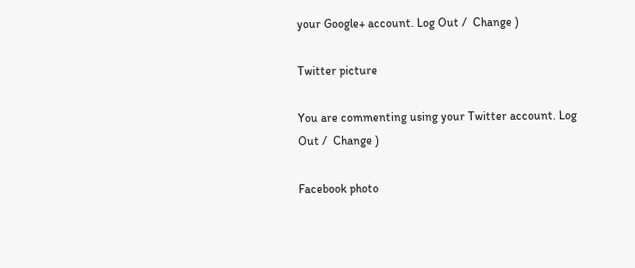your Google+ account. Log Out /  Change )

Twitter picture

You are commenting using your Twitter account. Log Out /  Change )

Facebook photo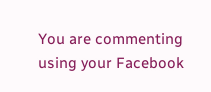You are commenting using your Facebook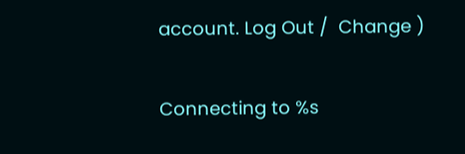account. Log Out /  Change )

Connecting to %s